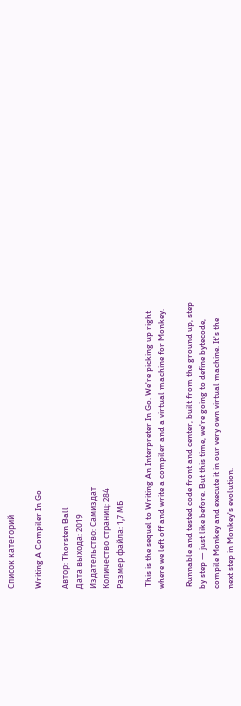Список категорий

Writing A Compiler In Go

Автор: Thorsten Ball
Дата выхода: 2019
Издательство: Самиздат
Количество страниц: 284
Размер файла: 1,7 МБ

 This is the sequel to Writing An Interpreter In Go. We're picking up right where we left off and write a compiler and a virtual machine for Monkey.

 Runnable and tested code front and center, built from the ground up, step by step — just like before. But this time, we're going to define bytecode, compile Monkey and execute it in our very own virtual machine. It's the next step in Monkey's evolution.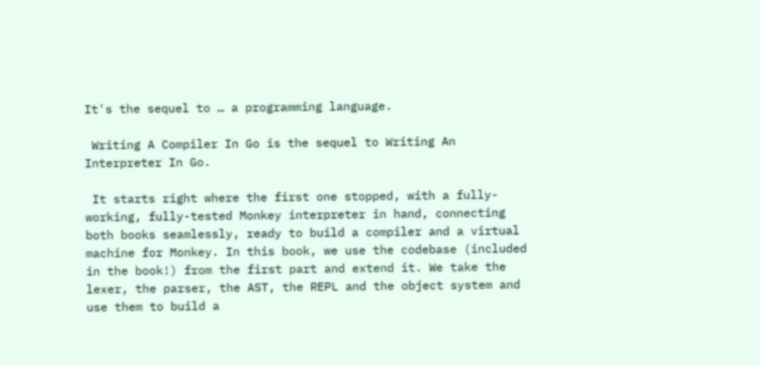It's the sequel to … a programming language.

 Writing A Compiler In Go is the sequel to Writing An Interpreter In Go.

 It starts right where the first one stopped, with a fully-working, fully-tested Monkey interpreter in hand, connecting both books seamlessly, ready to build a compiler and a virtual machine for Monkey. In this book, we use the codebase (included in the book!) from the first part and extend it. We take the lexer, the parser, the AST, the REPL and the object system and use them to build a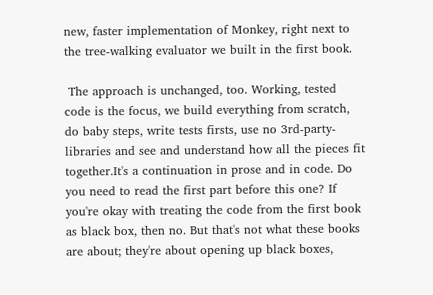new, faster implementation of Monkey, right next to the tree-walking evaluator we built in the first book.

 The approach is unchanged, too. Working, tested code is the focus, we build everything from scratch, do baby steps, write tests firsts, use no 3rd-party-libraries and see and understand how all the pieces fit together.It's a continuation in prose and in code. Do you need to read the first part before this one? If you're okay with treating the code from the first book as black box, then no. But that's not what these books are about; they're about opening up black boxes,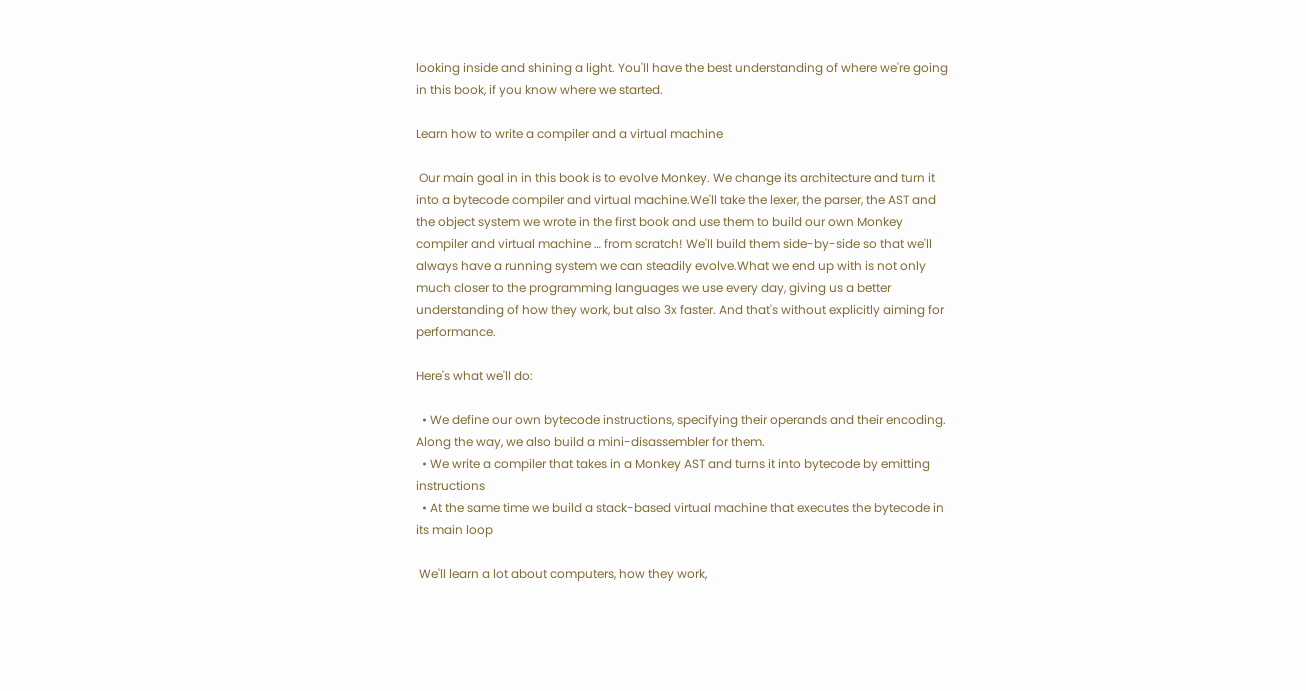looking inside and shining a light. You'll have the best understanding of where we're going in this book, if you know where we started.

Learn how to write a compiler and a virtual machine

 Our main goal in in this book is to evolve Monkey. We change its architecture and turn it into a bytecode compiler and virtual machine.We'll take the lexer, the parser, the AST and the object system we wrote in the first book and use them to build our own Monkey compiler and virtual machine … from scratch! We'll build them side-by-side so that we'll always have a running system we can steadily evolve.What we end up with is not only much closer to the programming languages we use every day, giving us a better understanding of how they work, but also 3x faster. And that's without explicitly aiming for performance.

Here's what we'll do:

  • We define our own bytecode instructions, specifying their operands and their encoding. Along the way, we also build a mini-disassembler for them.
  • We write a compiler that takes in a Monkey AST and turns it into bytecode by emitting instructions
  • At the same time we build a stack-based virtual machine that executes the bytecode in its main loop

 We'll learn a lot about computers, how they work,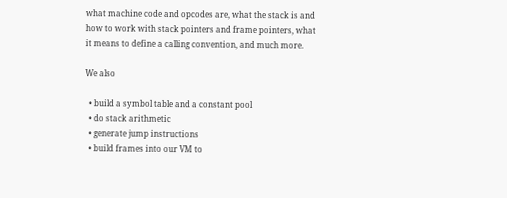what machine code and opcodes are, what the stack is and how to work with stack pointers and frame pointers, what it means to define a calling convention, and much more.

We also

  • build a symbol table and a constant pool
  • do stack arithmetic
  • generate jump instructions
  • build frames into our VM to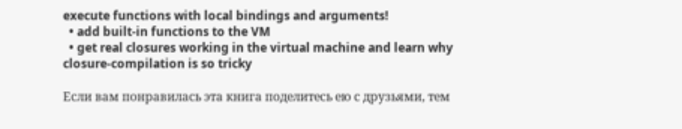execute functions with local bindings and arguments!
  • add built-in functions to the VM
  • get real closures working in the virtual machine and learn why closure-compilation is so tricky

Если вам понравилась эта книга поделитесь ею с друзьями, тем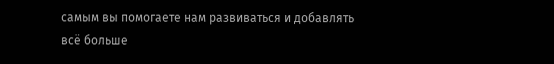самым вы помогаете нам развиваться и добавлять всё больше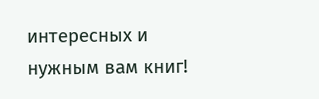интересных и нужным вам книг!